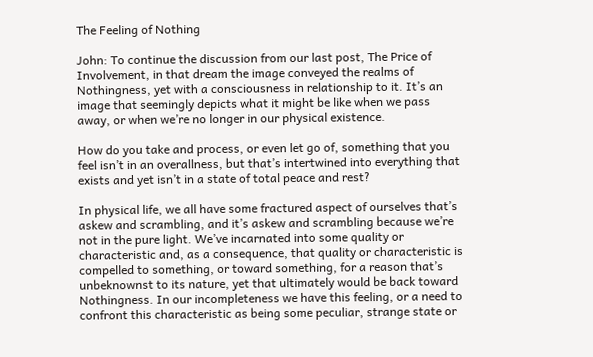The Feeling of Nothing

John: To continue the discussion from our last post, The Price of Involvement, in that dream the image conveyed the realms of Nothingness, yet with a consciousness in relationship to it. It’s an image that seemingly depicts what it might be like when we pass away, or when we’re no longer in our physical existence.

How do you take and process, or even let go of, something that you feel isn’t in an overallness, but that’s intertwined into everything that exists and yet isn’t in a state of total peace and rest?

In physical life, we all have some fractured aspect of ourselves that’s askew and scrambling, and it’s askew and scrambling because we’re not in the pure light. We’ve incarnated into some quality or characteristic and, as a consequence, that quality or characteristic is compelled to something, or toward something, for a reason that’s unbeknownst to its nature, yet that ultimately would be back toward Nothingness. In our incompleteness we have this feeling, or a need to confront this characteristic as being some peculiar, strange state or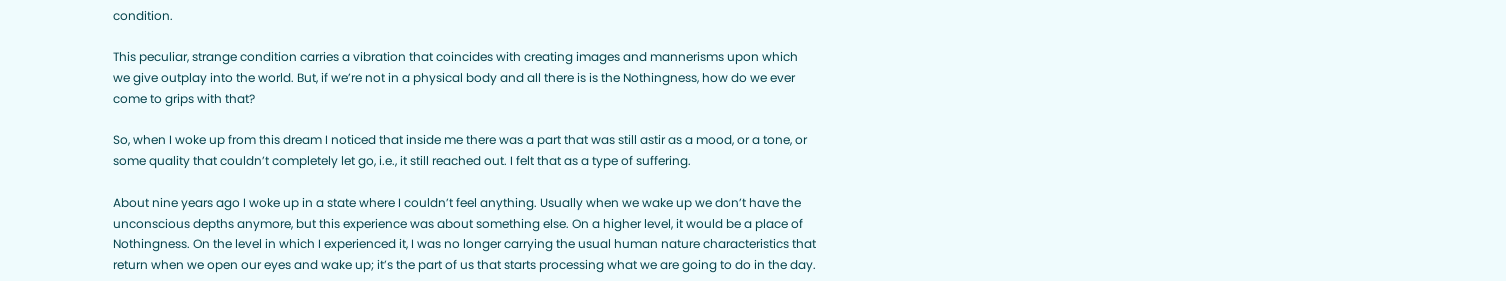condition.

This peculiar, strange condition carries a vibration that coincides with creating images and mannerisms upon which we give outplay into the world. But, if we’re not in a physical body and all there is is the Nothingness, how do we ever come to grips with that?

So, when I woke up from this dream I noticed that inside me there was a part that was still astir as a mood, or a tone, or some quality that couldn’t completely let go, i.e., it still reached out. I felt that as a type of suffering.

About nine years ago I woke up in a state where I couldn’t feel anything. Usually when we wake up we don’t have the unconscious depths anymore, but this experience was about something else. On a higher level, it would be a place of Nothingness. On the level in which I experienced it, I was no longer carrying the usual human nature characteristics that return when we open our eyes and wake up; it’s the part of us that starts processing what we are going to do in the day.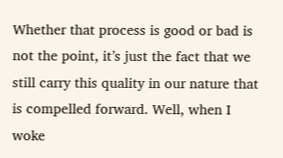Whether that process is good or bad is not the point, it’s just the fact that we still carry this quality in our nature that is compelled forward. Well, when I woke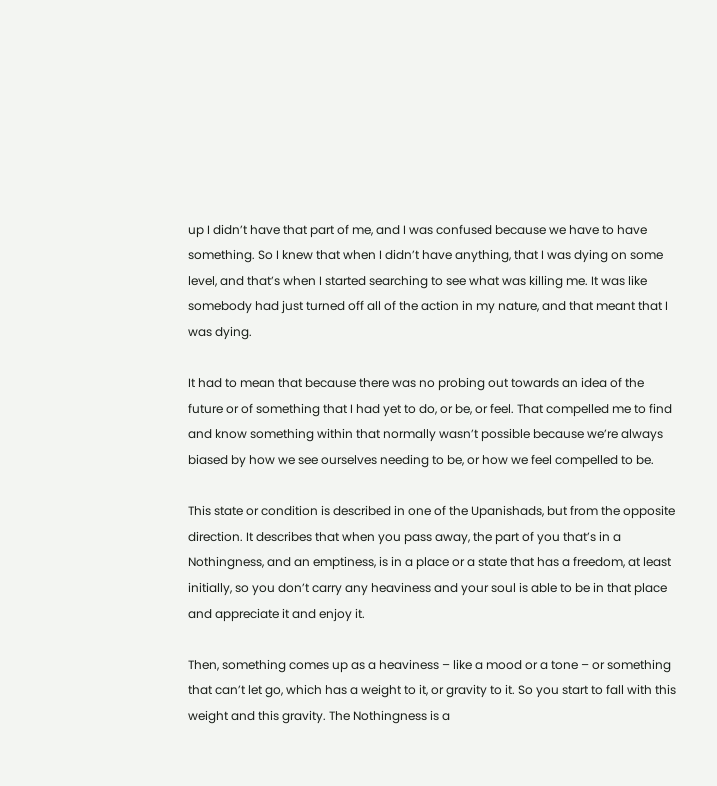up I didn’t have that part of me, and I was confused because we have to have something. So I knew that when I didn’t have anything, that I was dying on some level, and that’s when I started searching to see what was killing me. It was like somebody had just turned off all of the action in my nature, and that meant that I was dying.

It had to mean that because there was no probing out towards an idea of the future or of something that I had yet to do, or be, or feel. That compelled me to find and know something within that normally wasn’t possible because we’re always biased by how we see ourselves needing to be, or how we feel compelled to be.

This state or condition is described in one of the Upanishads, but from the opposite direction. It describes that when you pass away, the part of you that’s in a Nothingness, and an emptiness, is in a place or a state that has a freedom, at least initially, so you don’t carry any heaviness and your soul is able to be in that place and appreciate it and enjoy it.

Then, something comes up as a heaviness – like a mood or a tone – or something that can’t let go, which has a weight to it, or gravity to it. So you start to fall with this weight and this gravity. The Nothingness is a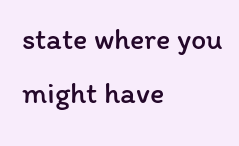state where you might have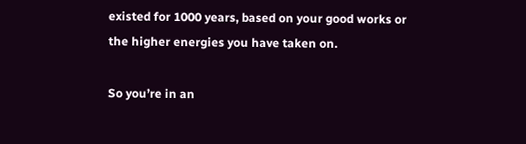existed for 1000 years, based on your good works or the higher energies you have taken on.

So you’re in an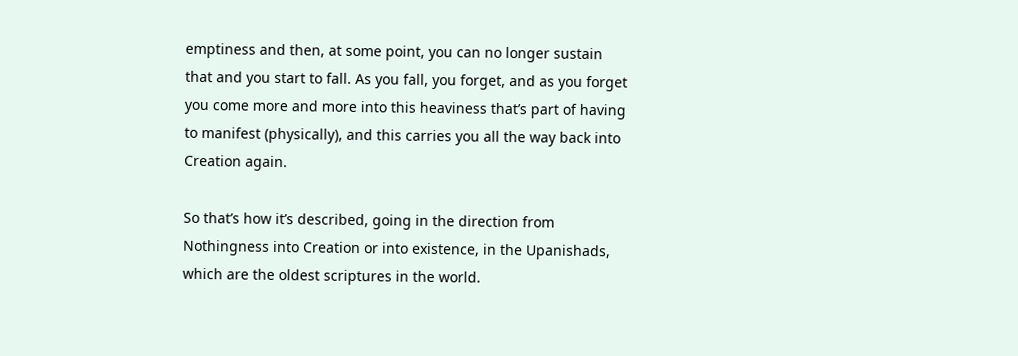emptiness and then, at some point, you can no longer sustain that and you start to fall. As you fall, you forget, and as you forget you come more and more into this heaviness that’s part of having to manifest (physically), and this carries you all the way back into Creation again.

So that’s how it’s described, going in the direction from Nothingness into Creation or into existence, in the Upanishads, which are the oldest scriptures in the world.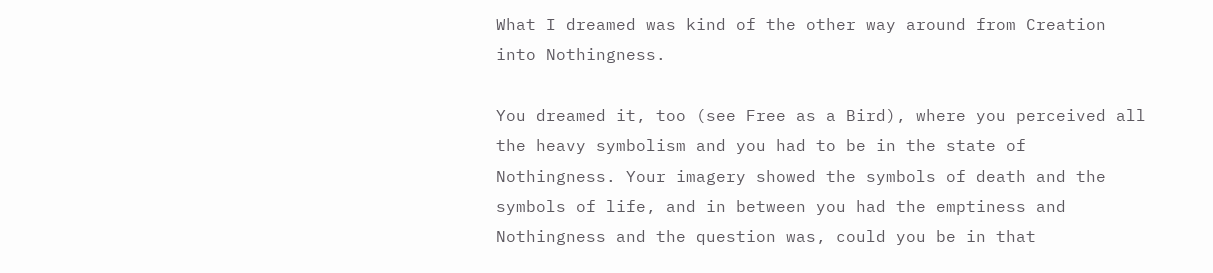What I dreamed was kind of the other way around from Creation into Nothingness.

You dreamed it, too (see Free as a Bird), where you perceived all the heavy symbolism and you had to be in the state of Nothingness. Your imagery showed the symbols of death and the symbols of life, and in between you had the emptiness and Nothingness and the question was, could you be in that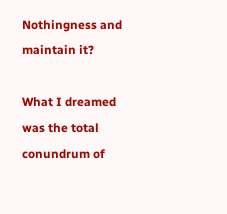Nothingness and maintain it?

What I dreamed was the total conundrum of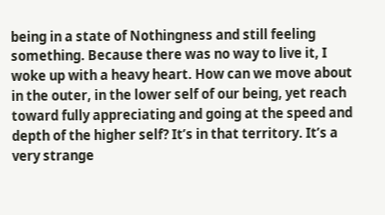being in a state of Nothingness and still feeling something. Because there was no way to live it, I woke up with a heavy heart. How can we move about in the outer, in the lower self of our being, yet reach toward fully appreciating and going at the speed and depth of the higher self? It’s in that territory. It’s a very strange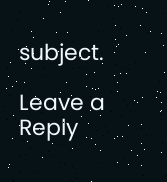subject.

Leave a Reply